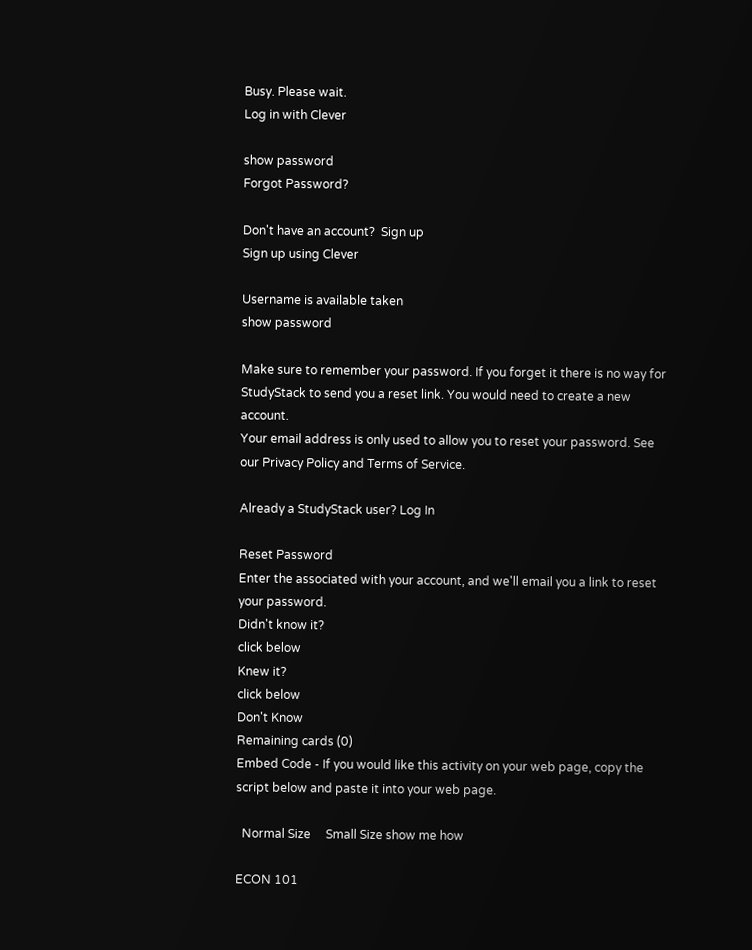Busy. Please wait.
Log in with Clever

show password
Forgot Password?

Don't have an account?  Sign up
Sign up using Clever

Username is available taken
show password

Make sure to remember your password. If you forget it there is no way for StudyStack to send you a reset link. You would need to create a new account.
Your email address is only used to allow you to reset your password. See our Privacy Policy and Terms of Service.

Already a StudyStack user? Log In

Reset Password
Enter the associated with your account, and we'll email you a link to reset your password.
Didn't know it?
click below
Knew it?
click below
Don't Know
Remaining cards (0)
Embed Code - If you would like this activity on your web page, copy the script below and paste it into your web page.

  Normal Size     Small Size show me how

ECON 101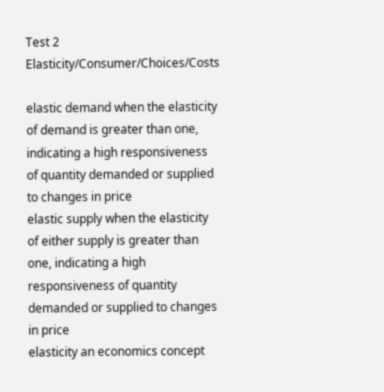Test 2 Elasticity/Consumer/Choices/Costs

elastic demand when the elasticity of demand is greater than one, indicating a high responsiveness of quantity demanded or supplied to changes in price
elastic supply when the elasticity of either supply is greater than one, indicating a high responsiveness of quantity demanded or supplied to changes in price
elasticity an economics concept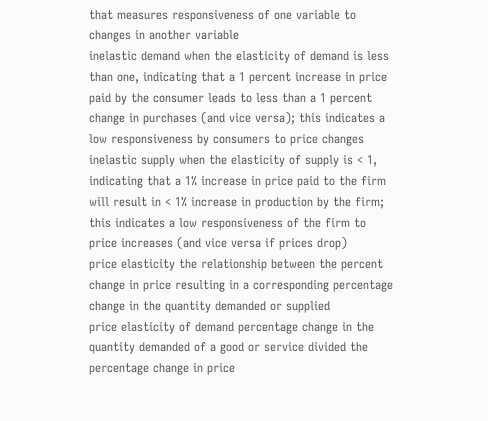that measures responsiveness of one variable to changes in another variable
inelastic demand when the elasticity of demand is less than one, indicating that a 1 percent increase in price paid by the consumer leads to less than a 1 percent change in purchases (and vice versa); this indicates a low responsiveness by consumers to price changes
inelastic supply when the elasticity of supply is < 1, indicating that a 1% increase in price paid to the firm will result in < 1% increase in production by the firm; this indicates a low responsiveness of the firm to price increases (and vice versa if prices drop)
price elasticity the relationship between the percent change in price resulting in a corresponding percentage change in the quantity demanded or supplied
price elasticity of demand percentage change in the quantity demanded of a good or service divided the percentage change in price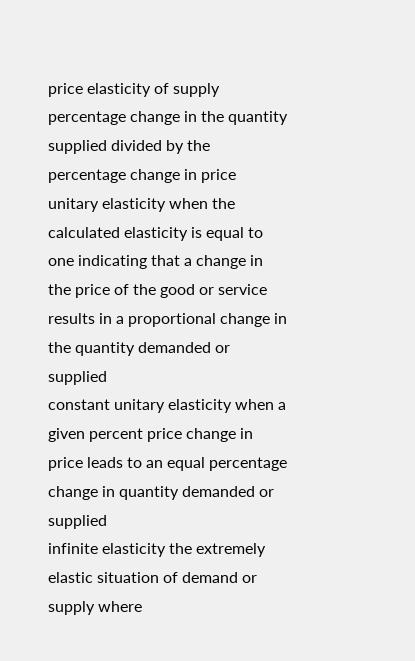price elasticity of supply percentage change in the quantity supplied divided by the percentage change in price
unitary elasticity when the calculated elasticity is equal to one indicating that a change in the price of the good or service results in a proportional change in the quantity demanded or supplied
constant unitary elasticity when a given percent price change in price leads to an equal percentage change in quantity demanded or supplied
infinite elasticity the extremely elastic situation of demand or supply where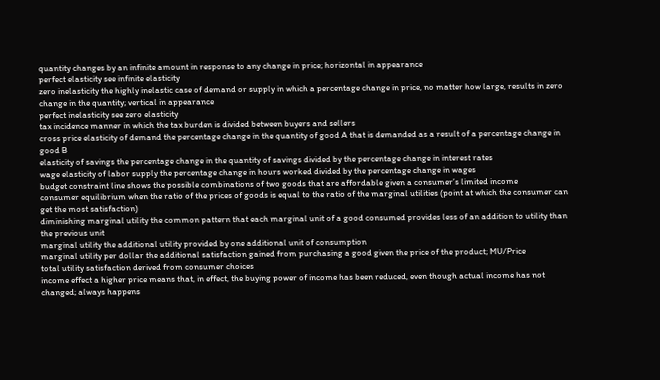quantity changes by an infinite amount in response to any change in price; horizontal in appearance
perfect elasticity see infinite elasticity
zero inelasticity the highly inelastic case of demand or supply in which a percentage change in price, no matter how large, results in zero change in the quantity; vertical in appearance
perfect inelasticity see zero elasticity
tax incidence manner in which the tax burden is divided between buyers and sellers
cross price elasticity of demand the percentage change in the quantity of good A that is demanded as a result of a percentage change in good B
elasticity of savings the percentage change in the quantity of savings divided by the percentage change in interest rates
wage elasticity of labor supply the percentage change in hours worked divided by the percentage change in wages
budget constraint line shows the possible combinations of two goods that are affordable given a consumer’s limited income
consumer equilibrium when the ratio of the prices of goods is equal to the ratio of the marginal utilities (point at which the consumer can get the most satisfaction)
diminishing marginal utility the common pattern that each marginal unit of a good consumed provides less of an addition to utility than the previous unit
marginal utility the additional utility provided by one additional unit of consumption
marginal utility per dollar the additional satisfaction gained from purchasing a good given the price of the product; MU/Price
total utility satisfaction derived from consumer choices
income effect a higher price means that, in effect, the buying power of income has been reduced, even though actual income has not changed; always happens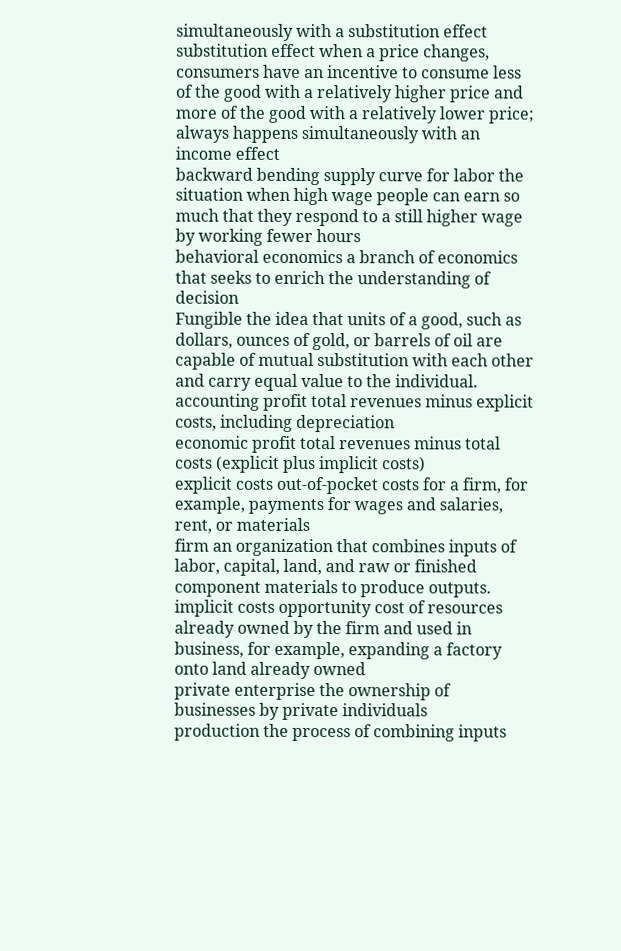simultaneously with a substitution effect
substitution effect when a price changes, consumers have an incentive to consume less of the good with a relatively higher price and more of the good with a relatively lower price; always happens simultaneously with an income effect
backward bending supply curve for labor the situation when high wage people can earn so much that they respond to a still higher wage by working fewer hours
behavioral economics a branch of economics that seeks to enrich the understanding of decision
Fungible the idea that units of a good, such as dollars, ounces of gold, or barrels of oil are capable of mutual substitution with each other and carry equal value to the individual.
accounting profit total revenues minus explicit costs, including depreciation
economic profit total revenues minus total costs (explicit plus implicit costs)
explicit costs out-of-pocket costs for a firm, for example, payments for wages and salaries, rent, or materials
firm an organization that combines inputs of labor, capital, land, and raw or finished component materials to produce outputs.
implicit costs opportunity cost of resources already owned by the firm and used in business, for example, expanding a factory onto land already owned
private enterprise the ownership of businesses by private individuals
production the process of combining inputs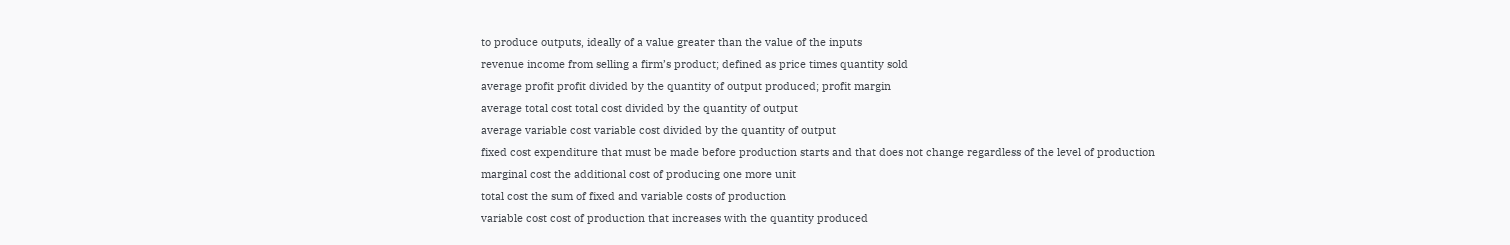to produce outputs, ideally of a value greater than the value of the inputs
revenue income from selling a firm’s product; defined as price times quantity sold
average profit profit divided by the quantity of output produced; profit margin
average total cost total cost divided by the quantity of output
average variable cost variable cost divided by the quantity of output
fixed cost expenditure that must be made before production starts and that does not change regardless of the level of production
marginal cost the additional cost of producing one more unit
total cost the sum of fixed and variable costs of production
variable cost cost of production that increases with the quantity produced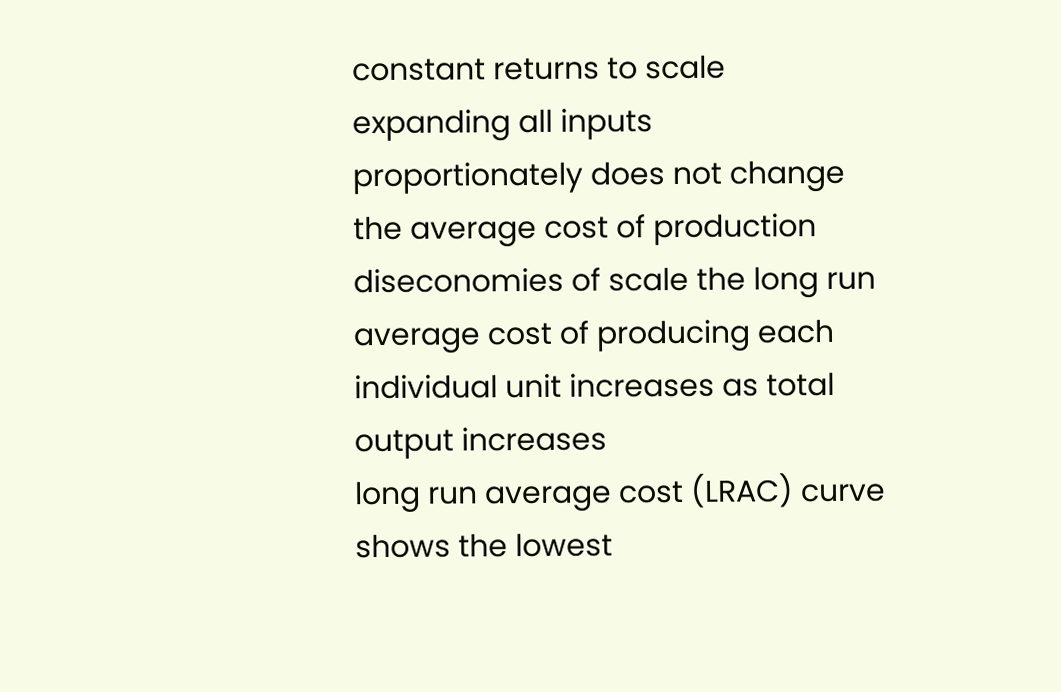constant returns to scale expanding all inputs proportionately does not change the average cost of production
diseconomies of scale the long run average cost of producing each individual unit increases as total output increases
long run average cost (LRAC) curve shows the lowest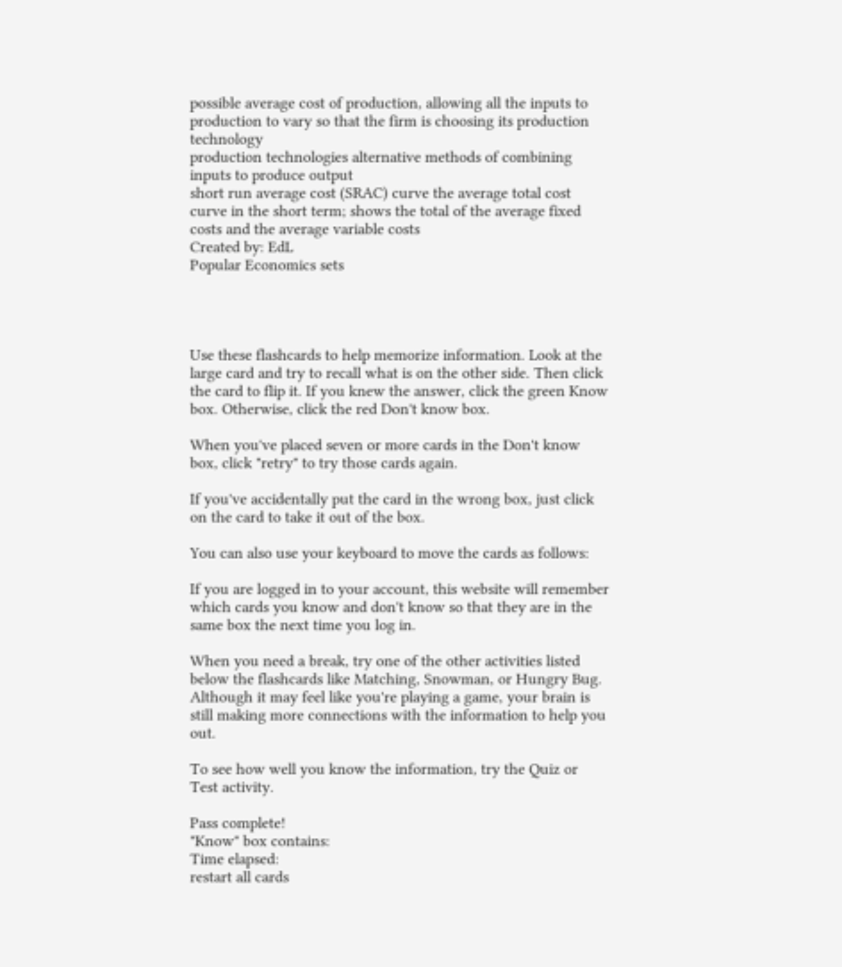possible average cost of production, allowing all the inputs to production to vary so that the firm is choosing its production technology
production technologies alternative methods of combining inputs to produce output
short run average cost (SRAC) curve the average total cost curve in the short term; shows the total of the average fixed costs and the average variable costs
Created by: EdL
Popular Economics sets




Use these flashcards to help memorize information. Look at the large card and try to recall what is on the other side. Then click the card to flip it. If you knew the answer, click the green Know box. Otherwise, click the red Don't know box.

When you've placed seven or more cards in the Don't know box, click "retry" to try those cards again.

If you've accidentally put the card in the wrong box, just click on the card to take it out of the box.

You can also use your keyboard to move the cards as follows:

If you are logged in to your account, this website will remember which cards you know and don't know so that they are in the same box the next time you log in.

When you need a break, try one of the other activities listed below the flashcards like Matching, Snowman, or Hungry Bug. Although it may feel like you're playing a game, your brain is still making more connections with the information to help you out.

To see how well you know the information, try the Quiz or Test activity.

Pass complete!
"Know" box contains:
Time elapsed:
restart all cards